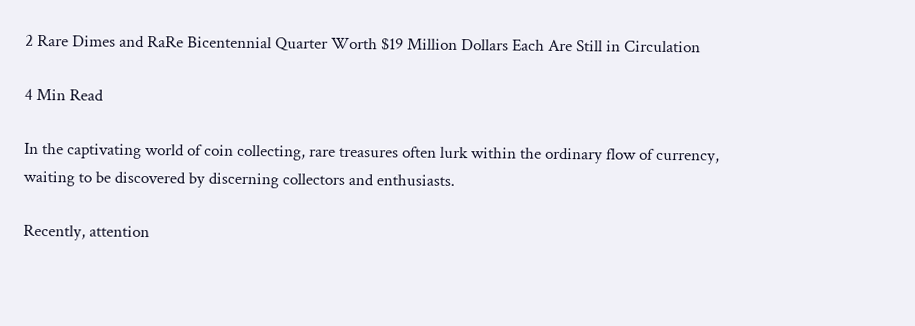2 Rare Dimes and RaRe Bicentennial Quarter Worth $19 Million Dollars Each Are Still in Circulation

4 Min Read

In the captivating world of coin collecting, rare treasures often lurk within the ordinary flow of currency, waiting to be discovered by discerning collectors and enthusiasts.

Recently, attention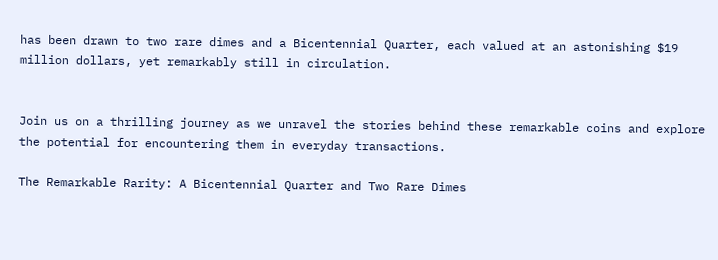has been drawn to two rare dimes and a Bicentennial Quarter, each valued at an astonishing $19 million dollars, yet remarkably still in circulation.


Join us on a thrilling journey as we unravel the stories behind these remarkable coins and explore the potential for encountering them in everyday transactions.

The Remarkable Rarity: A Bicentennial Quarter and Two Rare Dimes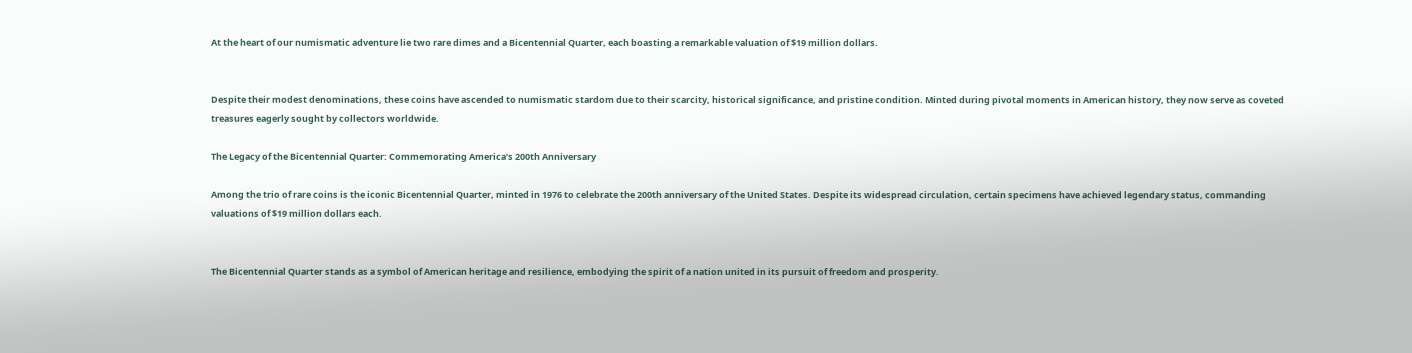At the heart of our numismatic adventure lie two rare dimes and a Bicentennial Quarter, each boasting a remarkable valuation of $19 million dollars.


Despite their modest denominations, these coins have ascended to numismatic stardom due to their scarcity, historical significance, and pristine condition. Minted during pivotal moments in American history, they now serve as coveted treasures eagerly sought by collectors worldwide.

The Legacy of the Bicentennial Quarter: Commemorating America’s 200th Anniversary

Among the trio of rare coins is the iconic Bicentennial Quarter, minted in 1976 to celebrate the 200th anniversary of the United States. Despite its widespread circulation, certain specimens have achieved legendary status, commanding valuations of $19 million dollars each.


The Bicentennial Quarter stands as a symbol of American heritage and resilience, embodying the spirit of a nation united in its pursuit of freedom and prosperity.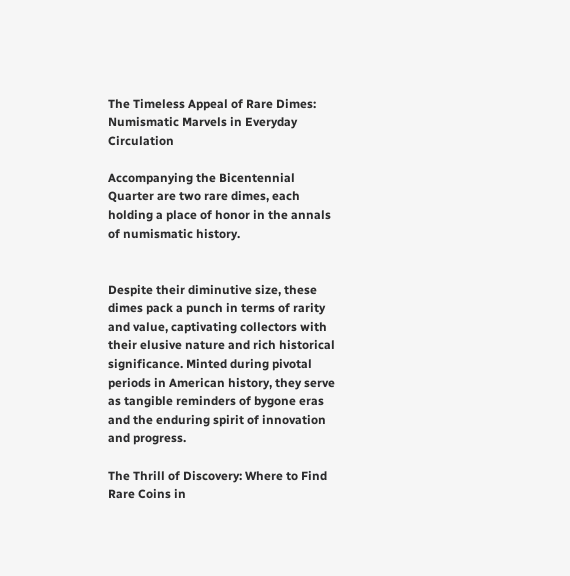The Timeless Appeal of Rare Dimes: Numismatic Marvels in Everyday Circulation

Accompanying the Bicentennial Quarter are two rare dimes, each holding a place of honor in the annals of numismatic history.


Despite their diminutive size, these dimes pack a punch in terms of rarity and value, captivating collectors with their elusive nature and rich historical significance. Minted during pivotal periods in American history, they serve as tangible reminders of bygone eras and the enduring spirit of innovation and progress.

The Thrill of Discovery: Where to Find Rare Coins in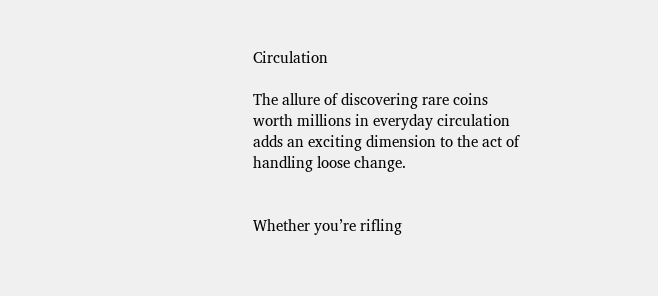Circulation

The allure of discovering rare coins worth millions in everyday circulation adds an exciting dimension to the act of handling loose change.


Whether you’re rifling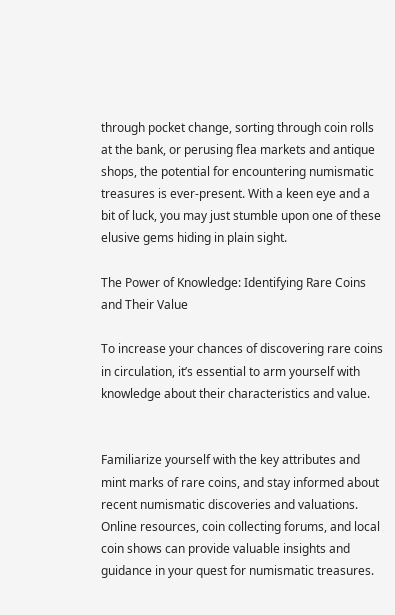through pocket change, sorting through coin rolls at the bank, or perusing flea markets and antique shops, the potential for encountering numismatic treasures is ever-present. With a keen eye and a bit of luck, you may just stumble upon one of these elusive gems hiding in plain sight.

The Power of Knowledge: Identifying Rare Coins and Their Value

To increase your chances of discovering rare coins in circulation, it’s essential to arm yourself with knowledge about their characteristics and value.


Familiarize yourself with the key attributes and mint marks of rare coins, and stay informed about recent numismatic discoveries and valuations. Online resources, coin collecting forums, and local coin shows can provide valuable insights and guidance in your quest for numismatic treasures.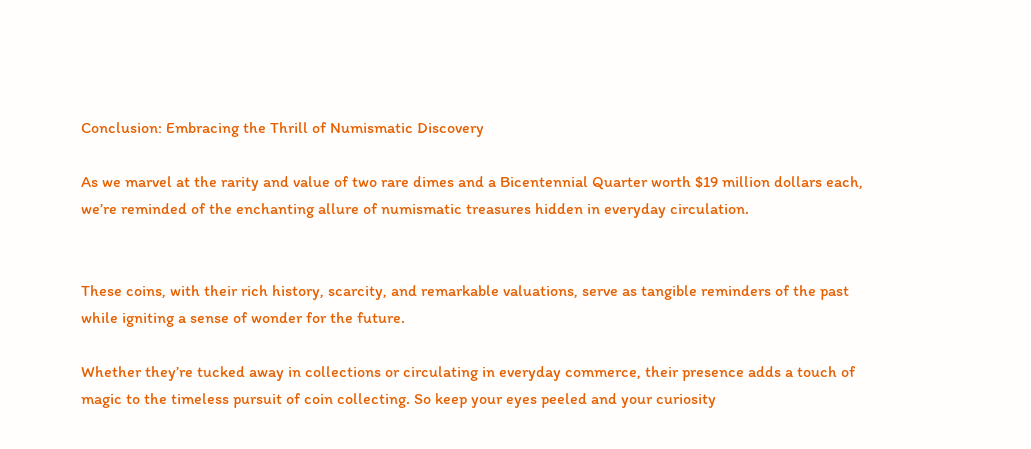Conclusion: Embracing the Thrill of Numismatic Discovery

As we marvel at the rarity and value of two rare dimes and a Bicentennial Quarter worth $19 million dollars each, we’re reminded of the enchanting allure of numismatic treasures hidden in everyday circulation.


These coins, with their rich history, scarcity, and remarkable valuations, serve as tangible reminders of the past while igniting a sense of wonder for the future.

Whether they’re tucked away in collections or circulating in everyday commerce, their presence adds a touch of magic to the timeless pursuit of coin collecting. So keep your eyes peeled and your curiosity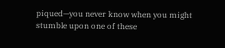piqued—you never know when you might stumble upon one of these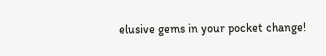elusive gems in your pocket change!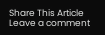Share This Article
Leave a comment